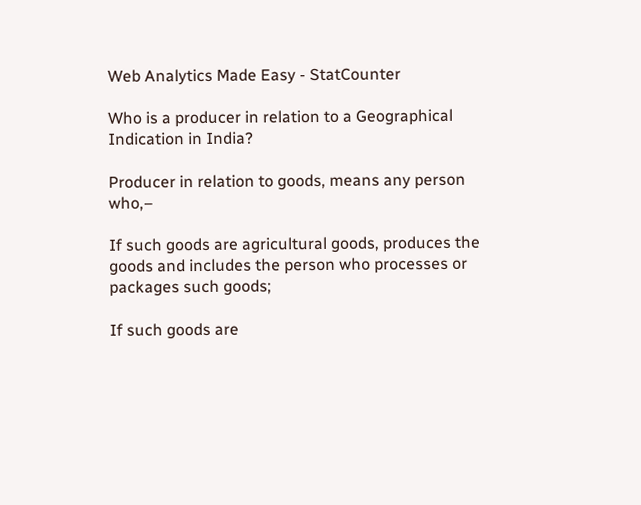Web Analytics Made Easy - StatCounter

Who is a producer in relation to a Geographical Indication in India?

Producer in relation to goods, means any person who,–

If such goods are agricultural goods, produces the goods and includes the person who processes or packages such goods;

If such goods are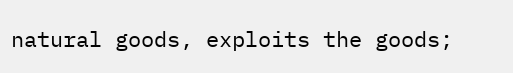natural goods, exploits the goods;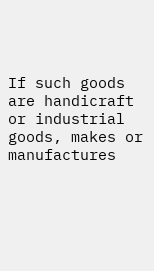If such goods are handicraft or industrial goods, makes or manufactures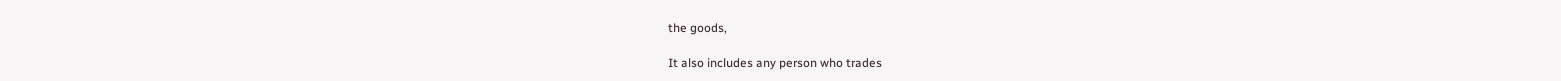the goods,

It also includes any person who trades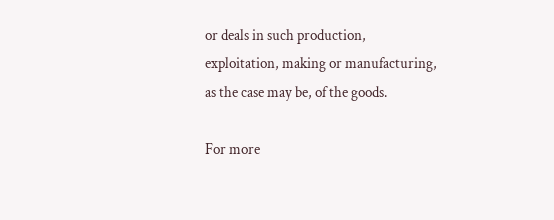or deals in such production, exploitation, making or manufacturing, as the case may be, of the goods.

For more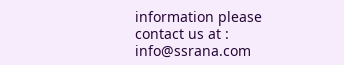information please contact us at : info@ssrana.com